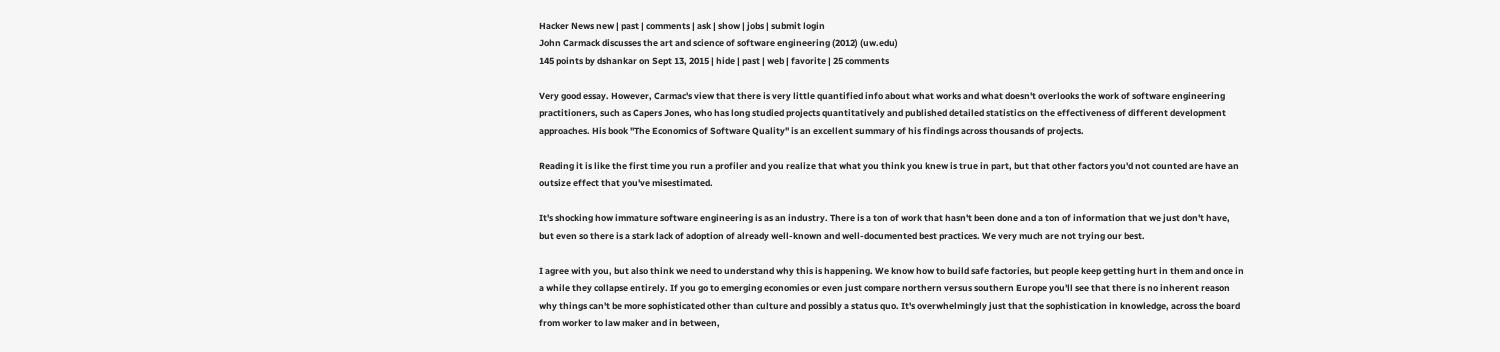Hacker News new | past | comments | ask | show | jobs | submit login
John Carmack discusses the art and science of software engineering (2012) (uw.edu)
145 points by dshankar on Sept 13, 2015 | hide | past | web | favorite | 25 comments

Very good essay. However, Carmac's view that there is very little quantified info about what works and what doesn't overlooks the work of software engineering practitioners, such as Capers Jones, who has long studied projects quantitatively and published detailed statistics on the effectiveness of different development approaches. His book "The Economics of Software Quality" is an excellent summary of his findings across thousands of projects.

Reading it is like the first time you run a profiler and you realize that what you think you knew is true in part, but that other factors you'd not counted are have an outsize effect that you've misestimated.

It's shocking how immature software engineering is as an industry. There is a ton of work that hasn't been done and a ton of information that we just don't have, but even so there is a stark lack of adoption of already well-known and well-documented best practices. We very much are not trying our best.

I agree with you, but also think we need to understand why this is happening. We know how to build safe factories, but people keep getting hurt in them and once in a while they collapse entirely. If you go to emerging economies or even just compare northern versus southern Europe you'll see that there is no inherent reason why things can't be more sophisticated other than culture and possibly a status quo. It's overwhelmingly just that the sophistication in knowledge, across the board from worker to law maker and in between,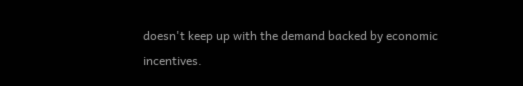doesn't keep up with the demand backed by economic incentives.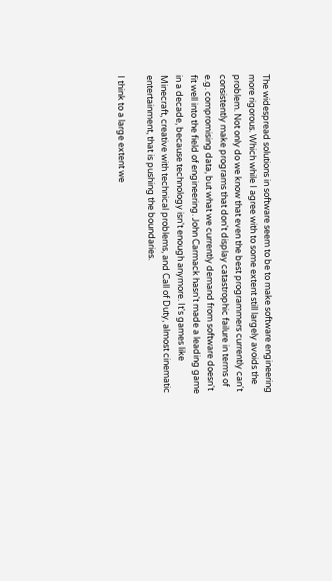The widespread solutions in software seem to be to make software engineering more rigorous. Which while I agree with to some extent still largely avoids the problem. Not only do we know that even the best programmers currently can't consistently make programs that don't display catastrophic failure in terms of e.g. compromising data, but what we currently demand from software doesn't fit well into the field of engineering. John Carmack hasn't made a leading game in a decade, because technology isn't enough anymore. It's games like Minecraft, creative with technical problems, and Call of Duty, almost cinematic entertainment, that is pushing the boundaries.

I think to a large extent we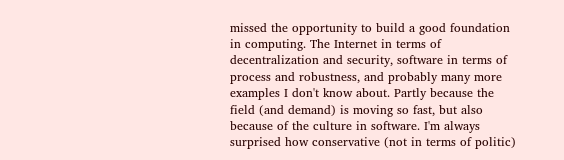missed the opportunity to build a good foundation in computing. The Internet in terms of decentralization and security, software in terms of process and robustness, and probably many more examples I don't know about. Partly because the field (and demand) is moving so fast, but also because of the culture in software. I'm always surprised how conservative (not in terms of politic)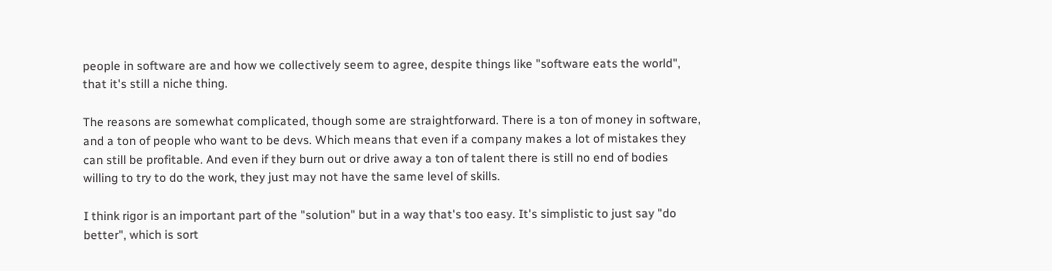people in software are and how we collectively seem to agree, despite things like "software eats the world", that it's still a niche thing.

The reasons are somewhat complicated, though some are straightforward. There is a ton of money in software, and a ton of people who want to be devs. Which means that even if a company makes a lot of mistakes they can still be profitable. And even if they burn out or drive away a ton of talent there is still no end of bodies willing to try to do the work, they just may not have the same level of skills.

I think rigor is an important part of the "solution" but in a way that's too easy. It's simplistic to just say "do better", which is sort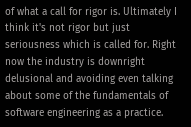of what a call for rigor is. Ultimately I think it's not rigor but just seriousness which is called for. Right now the industry is downright delusional and avoiding even talking about some of the fundamentals of software engineering as a practice.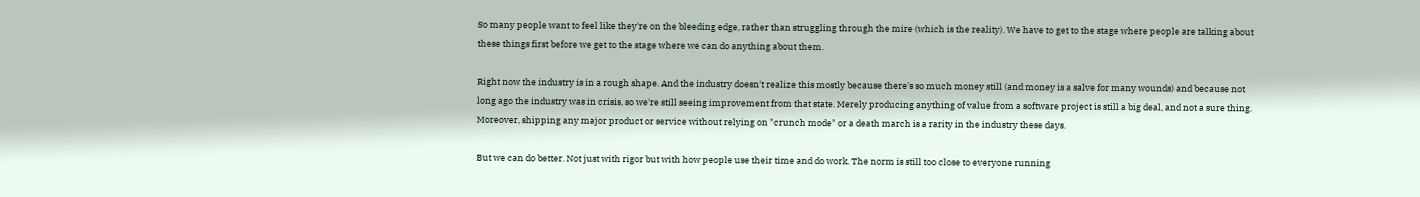So many people want to feel like they're on the bleeding edge, rather than struggling through the mire (which is the reality). We have to get to the stage where people are talking about these things first before we get to the stage where we can do anything about them.

Right now the industry is in a rough shape. And the industry doesn't realize this mostly because there's so much money still (and money is a salve for many wounds) and because not long ago the industry was in crisis, so we're still seeing improvement from that state. Merely producing anything of value from a software project is still a big deal, and not a sure thing. Moreover, shipping any major product or service without relying on "crunch mode" or a death march is a rarity in the industry these days.

But we can do better. Not just with rigor but with how people use their time and do work. The norm is still too close to everyone running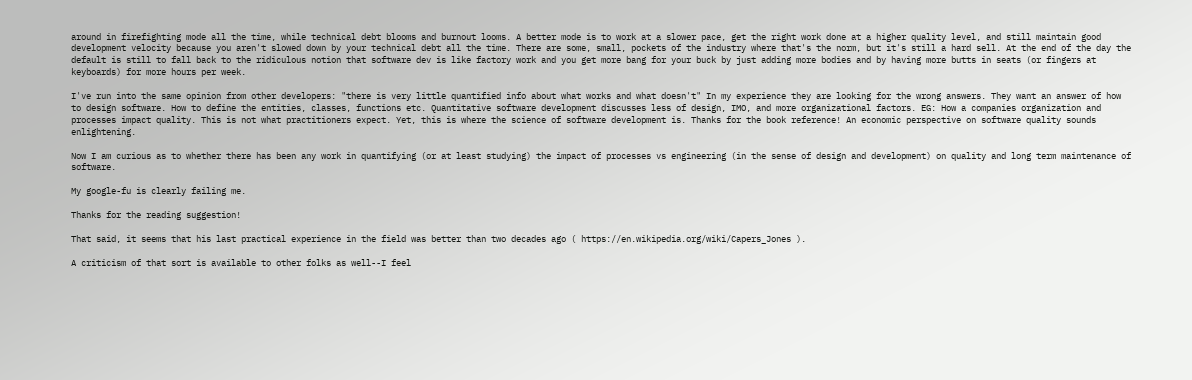around in firefighting mode all the time, while technical debt blooms and burnout looms. A better mode is to work at a slower pace, get the right work done at a higher quality level, and still maintain good development velocity because you aren't slowed down by your technical debt all the time. There are some, small, pockets of the industry where that's the norm, but it's still a hard sell. At the end of the day the default is still to fall back to the ridiculous notion that software dev is like factory work and you get more bang for your buck by just adding more bodies and by having more butts in seats (or fingers at keyboards) for more hours per week.

I've run into the same opinion from other developers: "there is very little quantified info about what works and what doesn't" In my experience they are looking for the wrong answers. They want an answer of how to design software. How to define the entities, classes, functions etc. Quantitative software development discusses less of design, IMO, and more organizational factors. EG: How a companies organization and processes impact quality. This is not what practitioners expect. Yet, this is where the science of software development is. Thanks for the book reference! An economic perspective on software quality sounds enlightening.

Now I am curious as to whether there has been any work in quantifying (or at least studying) the impact of processes vs engineering (in the sense of design and development) on quality and long term maintenance of software.

My google-fu is clearly failing me.

Thanks for the reading suggestion!

That said, it seems that his last practical experience in the field was better than two decades ago ( https://en.wikipedia.org/wiki/Capers_Jones ).

A criticism of that sort is available to other folks as well--I feel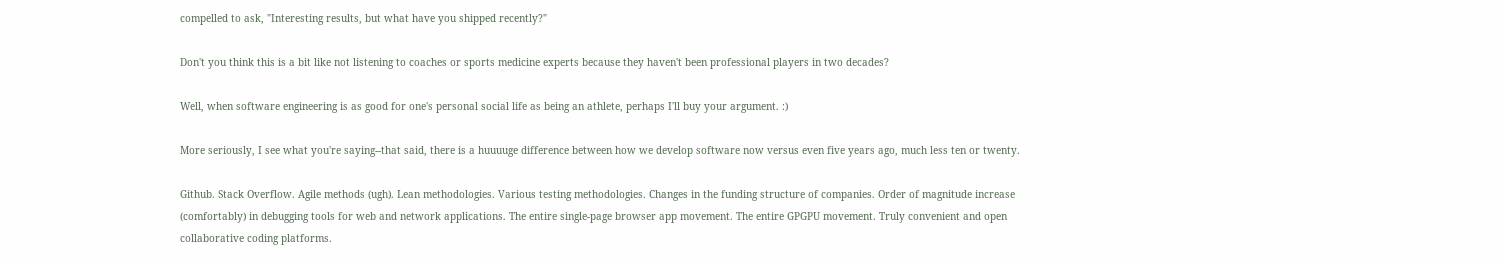compelled to ask, "Interesting results, but what have you shipped recently?"

Don't you think this is a bit like not listening to coaches or sports medicine experts because they haven't been professional players in two decades?

Well, when software engineering is as good for one's personal social life as being an athlete, perhaps I'll buy your argument. :)

More seriously, I see what you're saying--that said, there is a huuuuge difference between how we develop software now versus even five years ago, much less ten or twenty.

Github. Stack Overflow. Agile methods (ugh). Lean methodologies. Various testing methodologies. Changes in the funding structure of companies. Order of magnitude increase (comfortably) in debugging tools for web and network applications. The entire single-page browser app movement. The entire GPGPU movement. Truly convenient and open collaborative coding platforms.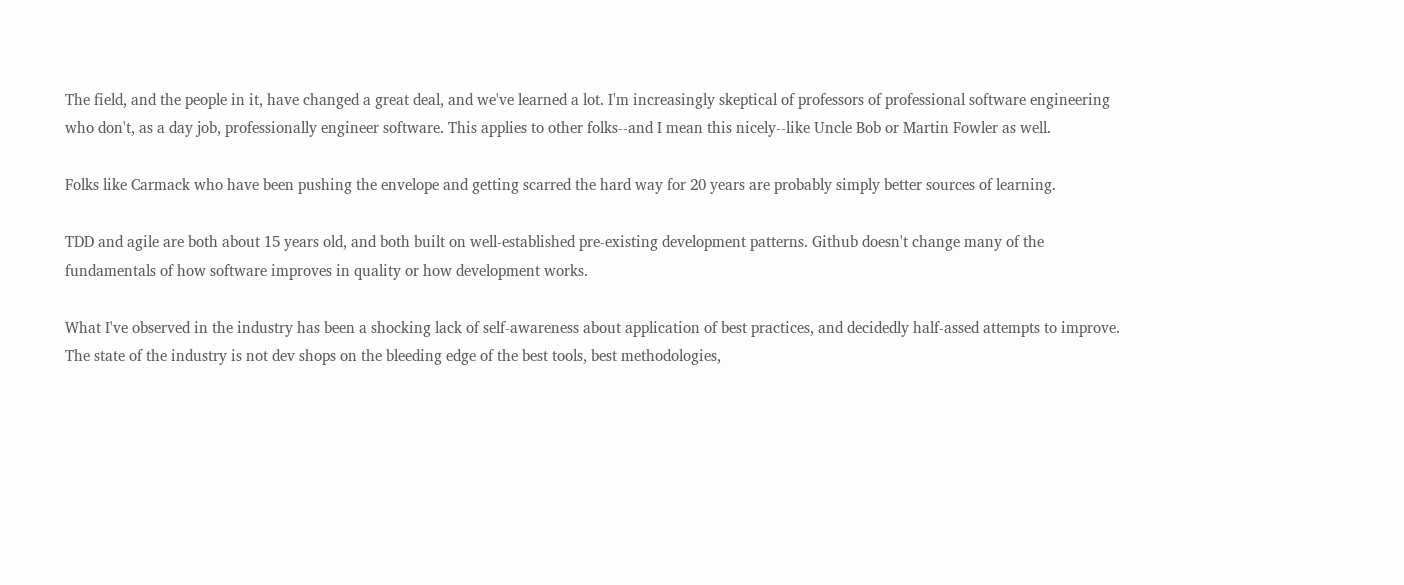The field, and the people in it, have changed a great deal, and we've learned a lot. I'm increasingly skeptical of professors of professional software engineering who don't, as a day job, professionally engineer software. This applies to other folks--and I mean this nicely--like Uncle Bob or Martin Fowler as well.

Folks like Carmack who have been pushing the envelope and getting scarred the hard way for 20 years are probably simply better sources of learning.

TDD and agile are both about 15 years old, and both built on well-established pre-existing development patterns. Github doesn't change many of the fundamentals of how software improves in quality or how development works.

What I've observed in the industry has been a shocking lack of self-awareness about application of best practices, and decidedly half-assed attempts to improve. The state of the industry is not dev shops on the bleeding edge of the best tools, best methodologies,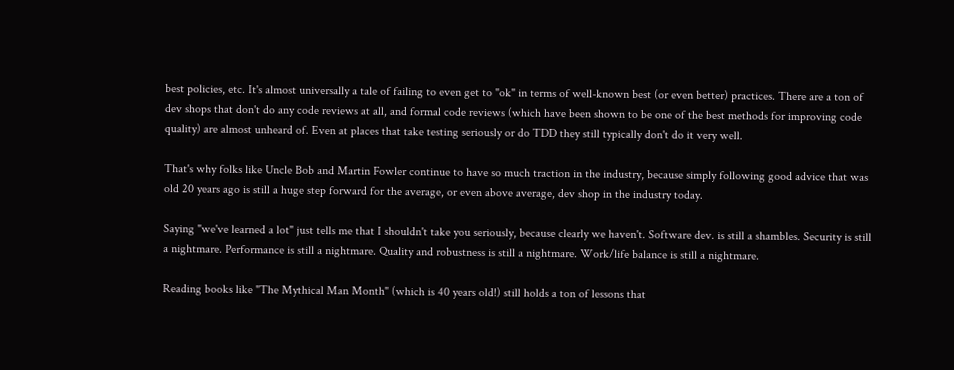best policies, etc. It's almost universally a tale of failing to even get to "ok" in terms of well-known best (or even better) practices. There are a ton of dev shops that don't do any code reviews at all, and formal code reviews (which have been shown to be one of the best methods for improving code quality) are almost unheard of. Even at places that take testing seriously or do TDD they still typically don't do it very well.

That's why folks like Uncle Bob and Martin Fowler continue to have so much traction in the industry, because simply following good advice that was old 20 years ago is still a huge step forward for the average, or even above average, dev shop in the industry today.

Saying "we've learned a lot" just tells me that I shouldn't take you seriously, because clearly we haven't. Software dev. is still a shambles. Security is still a nightmare. Performance is still a nightmare. Quality and robustness is still a nightmare. Work/life balance is still a nightmare.

Reading books like "The Mythical Man Month" (which is 40 years old!) still holds a ton of lessons that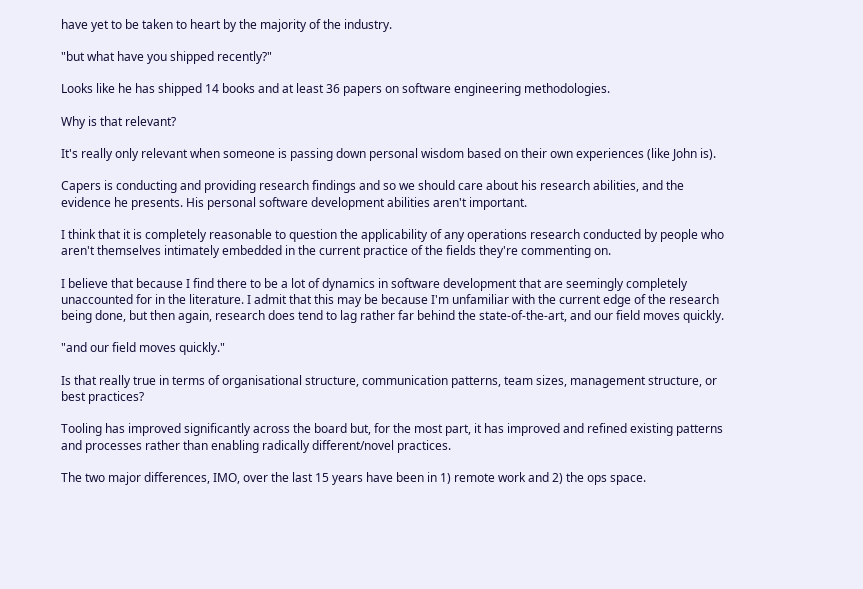have yet to be taken to heart by the majority of the industry.

"but what have you shipped recently?"

Looks like he has shipped 14 books and at least 36 papers on software engineering methodologies.

Why is that relevant?

It's really only relevant when someone is passing down personal wisdom based on their own experiences (like John is).

Capers is conducting and providing research findings and so we should care about his research abilities, and the evidence he presents. His personal software development abilities aren't important.

I think that it is completely reasonable to question the applicability of any operations research conducted by people who aren't themselves intimately embedded in the current practice of the fields they're commenting on.

I believe that because I find there to be a lot of dynamics in software development that are seemingly completely unaccounted for in the literature. I admit that this may be because I'm unfamiliar with the current edge of the research being done, but then again, research does tend to lag rather far behind the state-of-the-art, and our field moves quickly.

"and our field moves quickly."

Is that really true in terms of organisational structure, communication patterns, team sizes, management structure, or best practices?

Tooling has improved significantly across the board but, for the most part, it has improved and refined existing patterns and processes rather than enabling radically different/novel practices.

The two major differences, IMO, over the last 15 years have been in 1) remote work and 2) the ops space.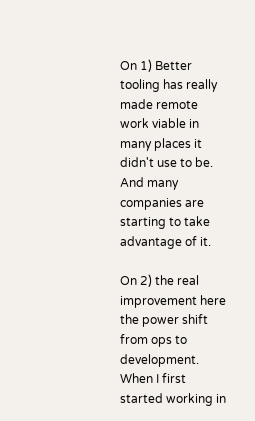On 1) Better tooling has really made remote work viable in many places it didn't use to be. And many companies are starting to take advantage of it.

On 2) the real improvement here the power shift from ops to development. When I first started working in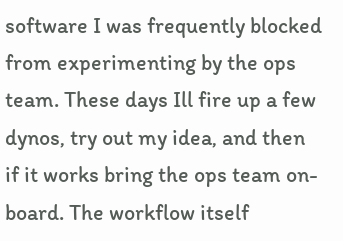software I was frequently blocked from experimenting by the ops team. These days Ill fire up a few dynos, try out my idea, and then if it works bring the ops team on-board. The workflow itself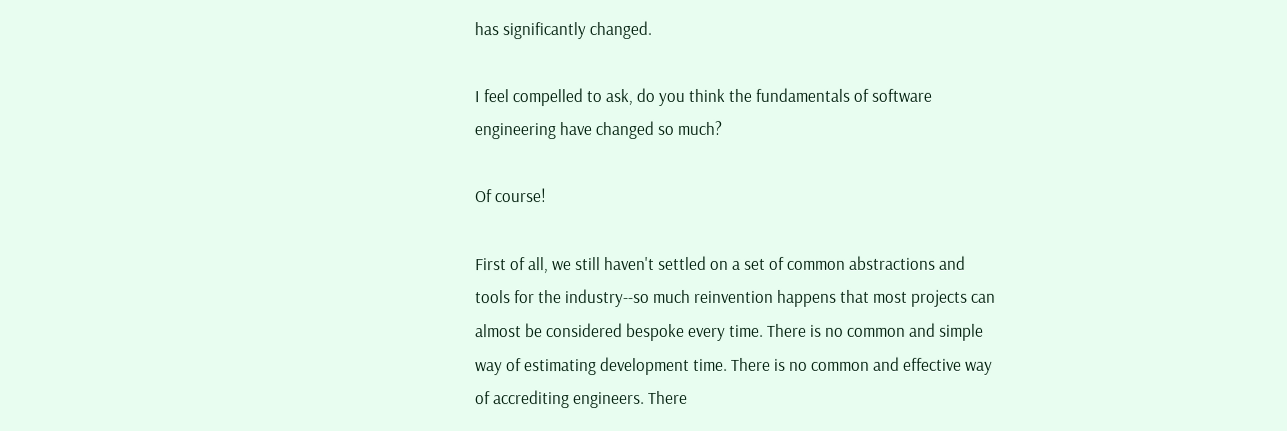has significantly changed.

I feel compelled to ask, do you think the fundamentals of software engineering have changed so much?

Of course!

First of all, we still haven't settled on a set of common abstractions and tools for the industry--so much reinvention happens that most projects can almost be considered bespoke every time. There is no common and simple way of estimating development time. There is no common and effective way of accrediting engineers. There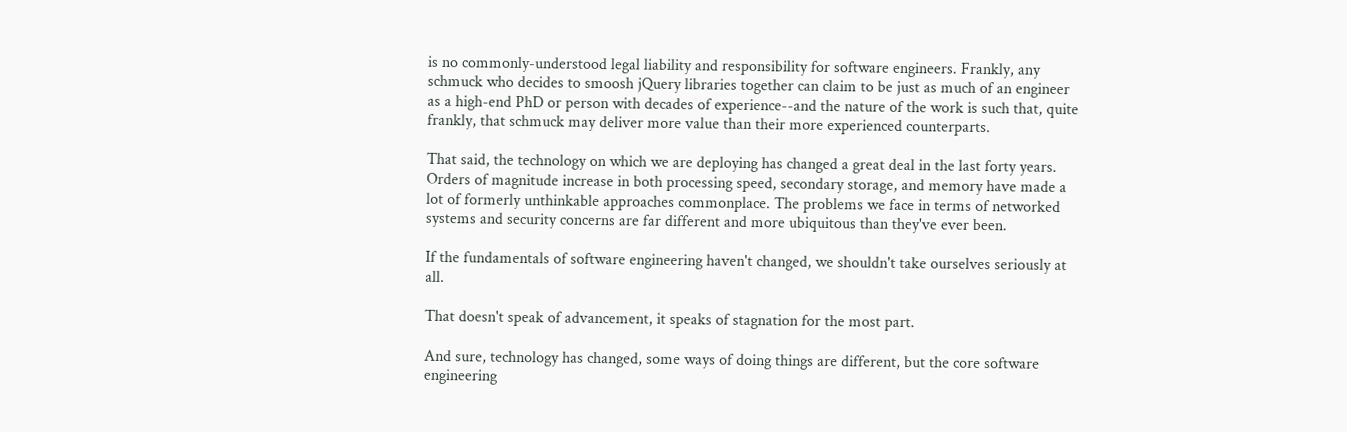is no commonly-understood legal liability and responsibility for software engineers. Frankly, any schmuck who decides to smoosh jQuery libraries together can claim to be just as much of an engineer as a high-end PhD or person with decades of experience--and the nature of the work is such that, quite frankly, that schmuck may deliver more value than their more experienced counterparts.

That said, the technology on which we are deploying has changed a great deal in the last forty years. Orders of magnitude increase in both processing speed, secondary storage, and memory have made a lot of formerly unthinkable approaches commonplace. The problems we face in terms of networked systems and security concerns are far different and more ubiquitous than they've ever been.

If the fundamentals of software engineering haven't changed, we shouldn't take ourselves seriously at all.

That doesn't speak of advancement, it speaks of stagnation for the most part.

And sure, technology has changed, some ways of doing things are different, but the core software engineering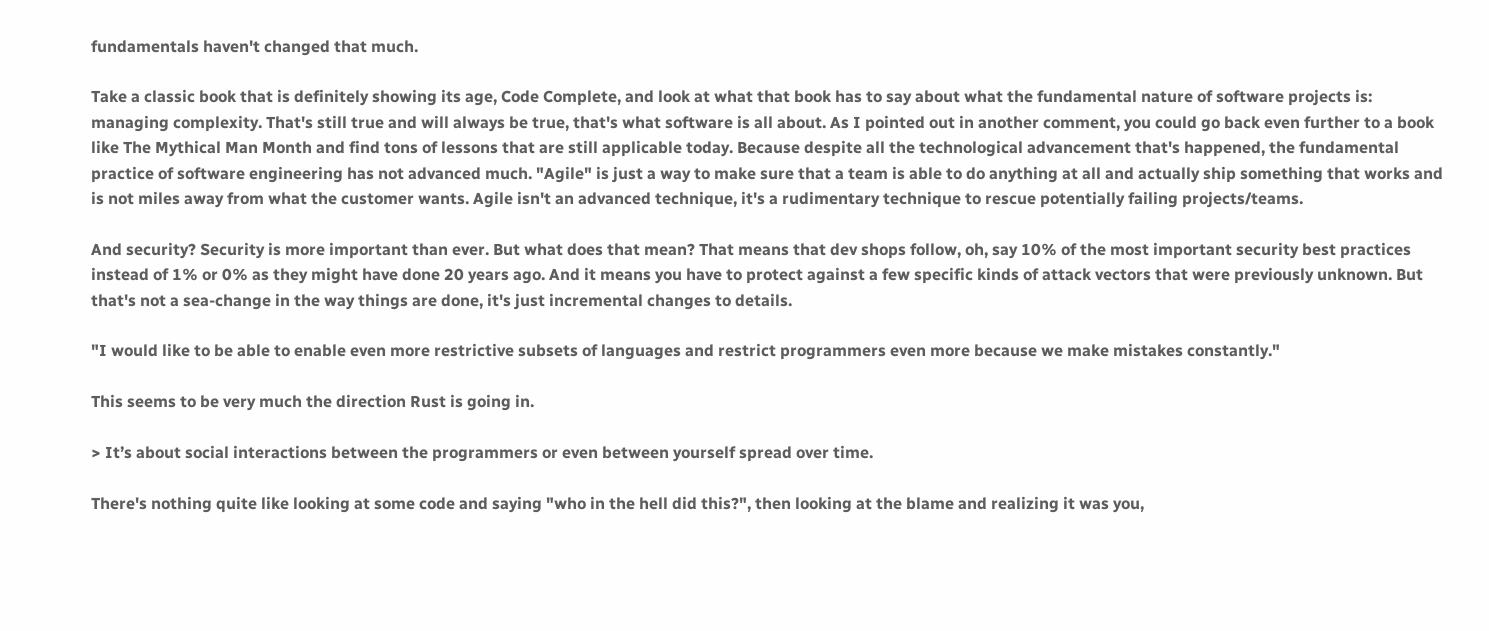fundamentals haven't changed that much.

Take a classic book that is definitely showing its age, Code Complete, and look at what that book has to say about what the fundamental nature of software projects is: managing complexity. That's still true and will always be true, that's what software is all about. As I pointed out in another comment, you could go back even further to a book like The Mythical Man Month and find tons of lessons that are still applicable today. Because despite all the technological advancement that's happened, the fundamental practice of software engineering has not advanced much. "Agile" is just a way to make sure that a team is able to do anything at all and actually ship something that works and is not miles away from what the customer wants. Agile isn't an advanced technique, it's a rudimentary technique to rescue potentially failing projects/teams.

And security? Security is more important than ever. But what does that mean? That means that dev shops follow, oh, say 10% of the most important security best practices instead of 1% or 0% as they might have done 20 years ago. And it means you have to protect against a few specific kinds of attack vectors that were previously unknown. But that's not a sea-change in the way things are done, it's just incremental changes to details.

"I would like to be able to enable even more restrictive subsets of languages and restrict programmers even more because we make mistakes constantly."

This seems to be very much the direction Rust is going in.

> It’s about social interactions between the programmers or even between yourself spread over time.

There's nothing quite like looking at some code and saying "who in the hell did this?", then looking at the blame and realizing it was you,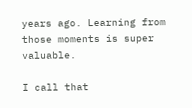years ago. Learning from those moments is super valuable.

I call that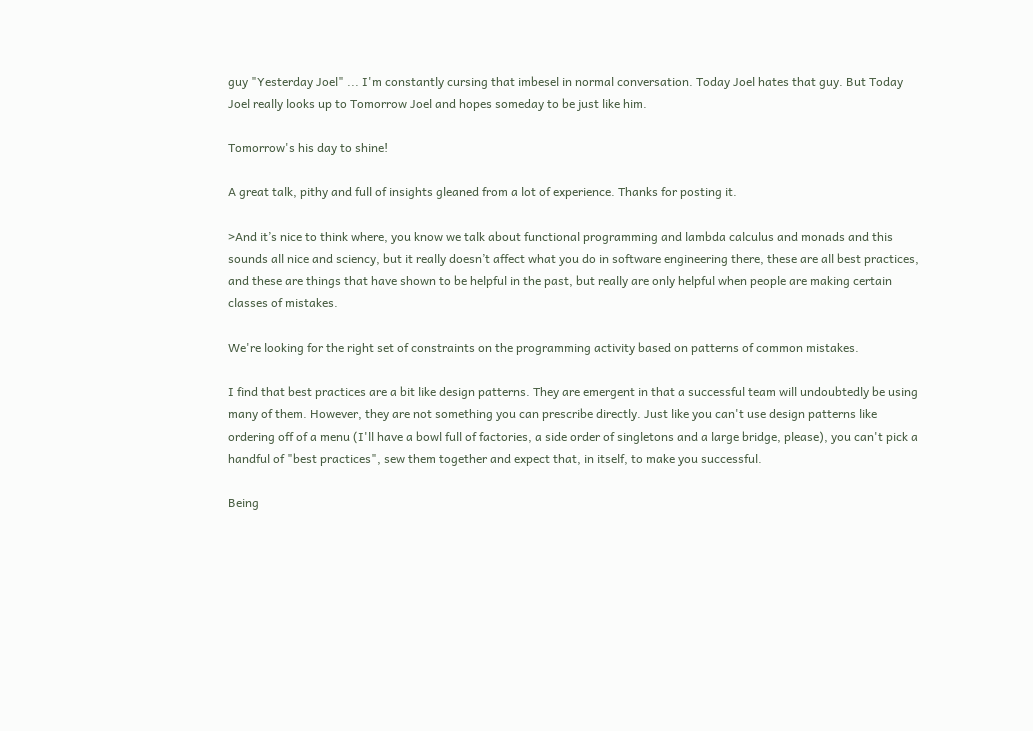guy "Yesterday Joel" ... I'm constantly cursing that imbesel in normal conversation. Today Joel hates that guy. But Today Joel really looks up to Tomorrow Joel and hopes someday to be just like him.

Tomorrow's his day to shine!

A great talk, pithy and full of insights gleaned from a lot of experience. Thanks for posting it.

>And it’s nice to think where, you know we talk about functional programming and lambda calculus and monads and this sounds all nice and sciency, but it really doesn’t affect what you do in software engineering there, these are all best practices, and these are things that have shown to be helpful in the past, but really are only helpful when people are making certain classes of mistakes.

We're looking for the right set of constraints on the programming activity based on patterns of common mistakes.

I find that best practices are a bit like design patterns. They are emergent in that a successful team will undoubtedly be using many of them. However, they are not something you can prescribe directly. Just like you can't use design patterns like ordering off of a menu (I'll have a bowl full of factories, a side order of singletons and a large bridge, please), you can't pick a handful of "best practices", sew them together and expect that, in itself, to make you successful.

Being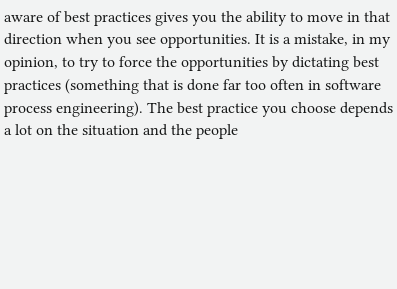aware of best practices gives you the ability to move in that direction when you see opportunities. It is a mistake, in my opinion, to try to force the opportunities by dictating best practices (something that is done far too often in software process engineering). The best practice you choose depends a lot on the situation and the people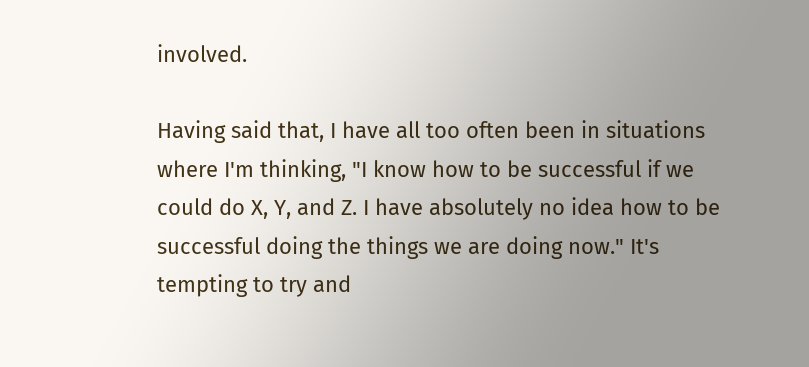involved.

Having said that, I have all too often been in situations where I'm thinking, "I know how to be successful if we could do X, Y, and Z. I have absolutely no idea how to be successful doing the things we are doing now." It's tempting to try and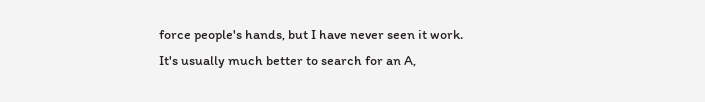force people's hands, but I have never seen it work. It's usually much better to search for an A,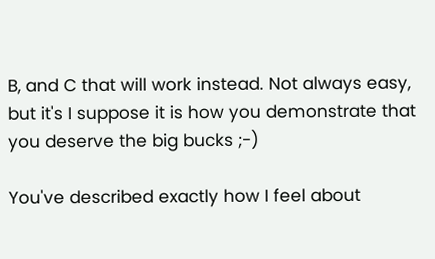B, and C that will work instead. Not always easy, but it's I suppose it is how you demonstrate that you deserve the big bucks ;-)

You've described exactly how I feel about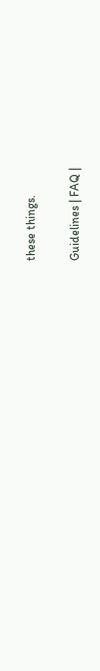these things.

Guidelines | FAQ |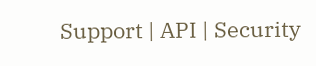Support | API | Security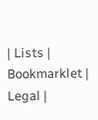| Lists | Bookmarklet | Legal |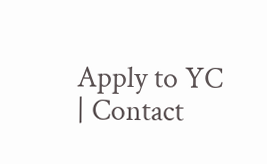Apply to YC | Contact